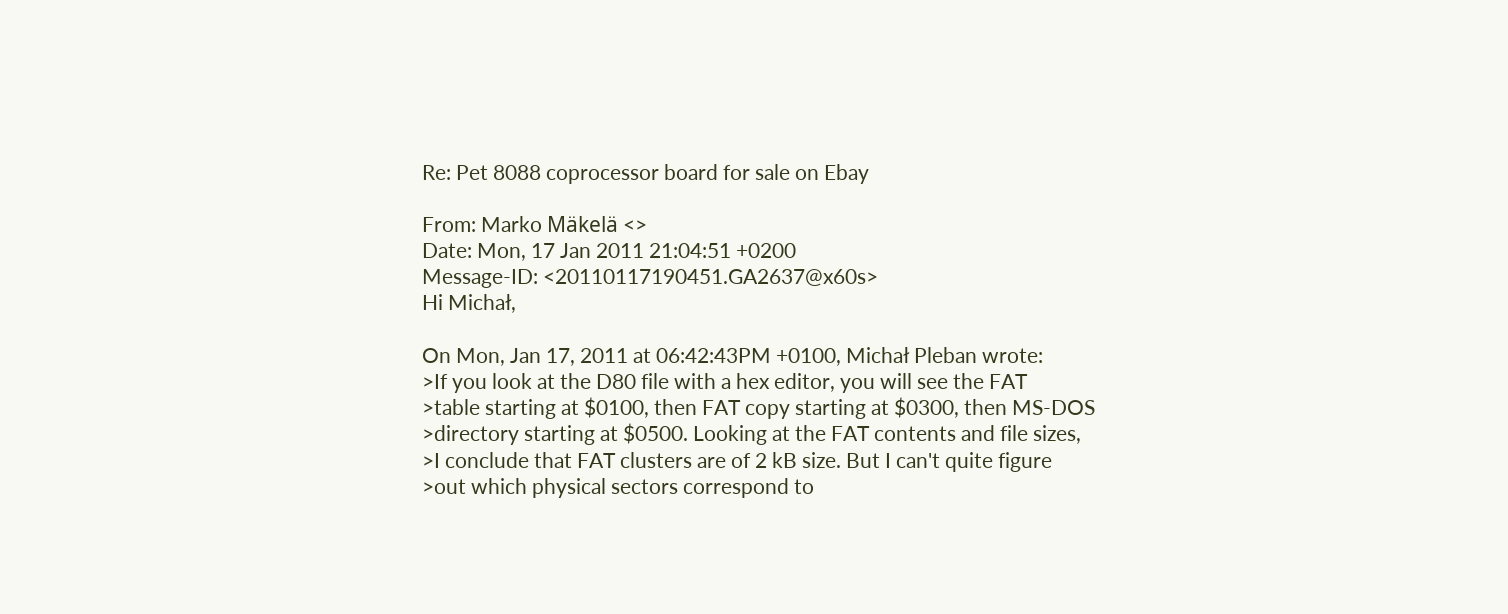Re: Pet 8088 coprocessor board for sale on Ebay

From: Marko Mäkelä <>
Date: Mon, 17 Jan 2011 21:04:51 +0200
Message-ID: <20110117190451.GA2637@x60s>
Hi Michał,

On Mon, Jan 17, 2011 at 06:42:43PM +0100, Michał Pleban wrote:
>If you look at the D80 file with a hex editor, you will see the FAT
>table starting at $0100, then FAT copy starting at $0300, then MS-DOS
>directory starting at $0500. Looking at the FAT contents and file sizes,
>I conclude that FAT clusters are of 2 kB size. But I can't quite figure
>out which physical sectors correspond to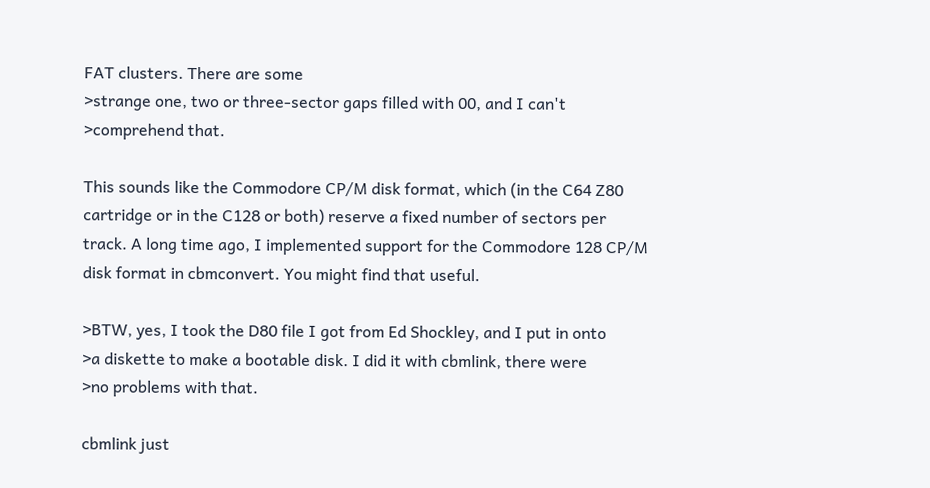FAT clusters. There are some
>strange one, two or three-sector gaps filled with 00, and I can't
>comprehend that.

This sounds like the Commodore CP/M disk format, which (in the C64 Z80
cartridge or in the C128 or both) reserve a fixed number of sectors per
track. A long time ago, I implemented support for the Commodore 128 CP/M
disk format in cbmconvert. You might find that useful.

>BTW, yes, I took the D80 file I got from Ed Shockley, and I put in onto
>a diskette to make a bootable disk. I did it with cbmlink, there were
>no problems with that.

cbmlink just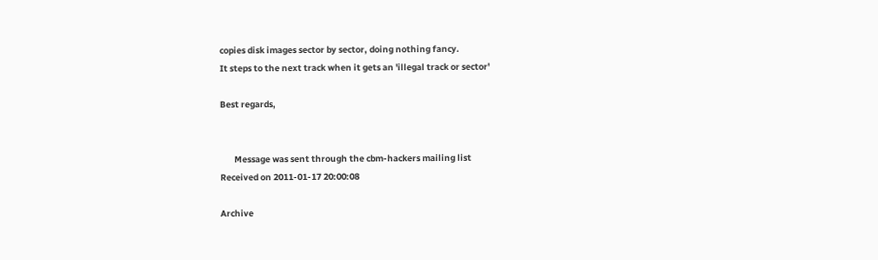copies disk images sector by sector, doing nothing fancy.
It steps to the next track when it gets an 'illegal track or sector'

Best regards,


       Message was sent through the cbm-hackers mailing list
Received on 2011-01-17 20:00:08

Archive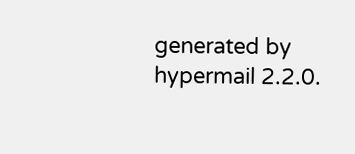generated by hypermail 2.2.0.